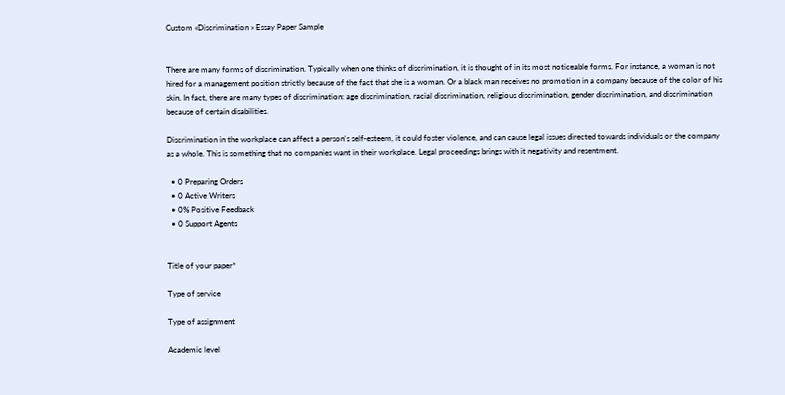Custom «Discrimination » Essay Paper Sample


There are many forms of discrimination. Typically when one thinks of discrimination, it is thought of in its most noticeable forms. For instance, a woman is not hired for a management position strictly because of the fact that she is a woman. Or a black man receives no promotion in a company because of the color of his skin. In fact, there are many types of discrimination: age discrimination, racial discrimination, religious discrimination, gender discrimination, and discrimination because of certain disabilities.

Discrimination in the workplace can affect a person's self-esteem, it could foster violence, and can cause legal issues directed towards individuals or the company as a whole. This is something that no companies want in their workplace. Legal proceedings brings with it negativity and resentment.

  • 0 Preparing Orders
  • 0 Active Writers
  • 0% Positive Feedback
  • 0 Support Agents


Title of your paper*

Type of service

Type of assignment

Academic level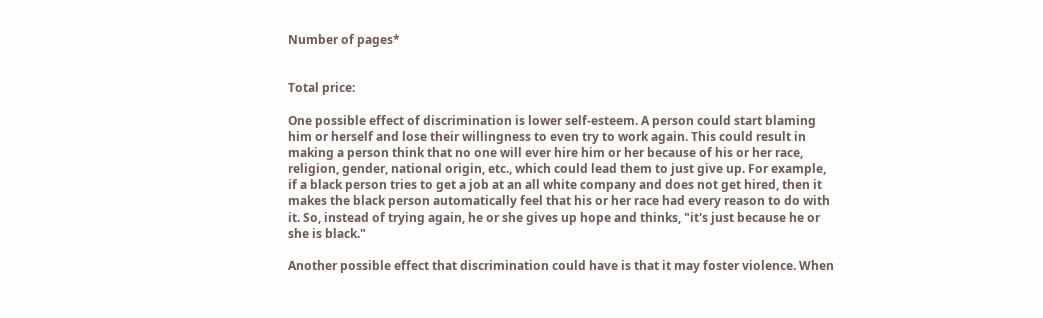Number of pages*


Total price:

One possible effect of discrimination is lower self-esteem. A person could start blaming him or herself and lose their willingness to even try to work again. This could result in making a person think that no one will ever hire him or her because of his or her race, religion, gender, national origin, etc., which could lead them to just give up. For example, if a black person tries to get a job at an all white company and does not get hired, then it makes the black person automatically feel that his or her race had every reason to do with it. So, instead of trying again, he or she gives up hope and thinks, "it's just because he or she is black."

Another possible effect that discrimination could have is that it may foster violence. When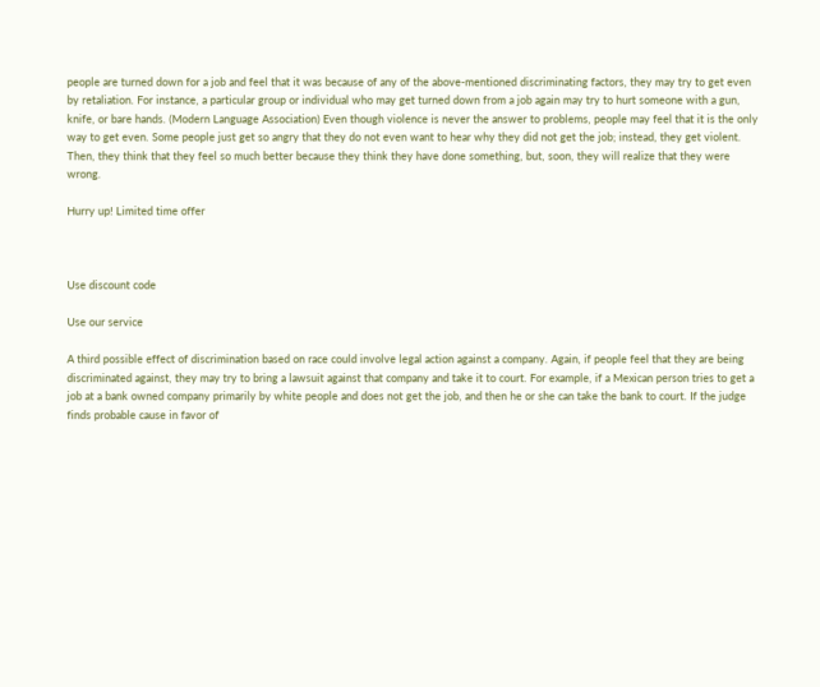people are turned down for a job and feel that it was because of any of the above-mentioned discriminating factors, they may try to get even by retaliation. For instance, a particular group or individual who may get turned down from a job again may try to hurt someone with a gun, knife, or bare hands. (Modern Language Association) Even though violence is never the answer to problems, people may feel that it is the only way to get even. Some people just get so angry that they do not even want to hear why they did not get the job; instead, they get violent. Then, they think that they feel so much better because they think they have done something, but, soon, they will realize that they were wrong.

Hurry up! Limited time offer



Use discount code

Use our service

A third possible effect of discrimination based on race could involve legal action against a company. Again, if people feel that they are being discriminated against, they may try to bring a lawsuit against that company and take it to court. For example, if a Mexican person tries to get a job at a bank owned company primarily by white people and does not get the job, and then he or she can take the bank to court. If the judge finds probable cause in favor of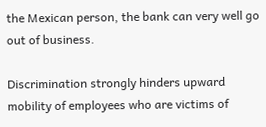the Mexican person, the bank can very well go out of business.

Discrimination strongly hinders upward mobility of employees who are victims of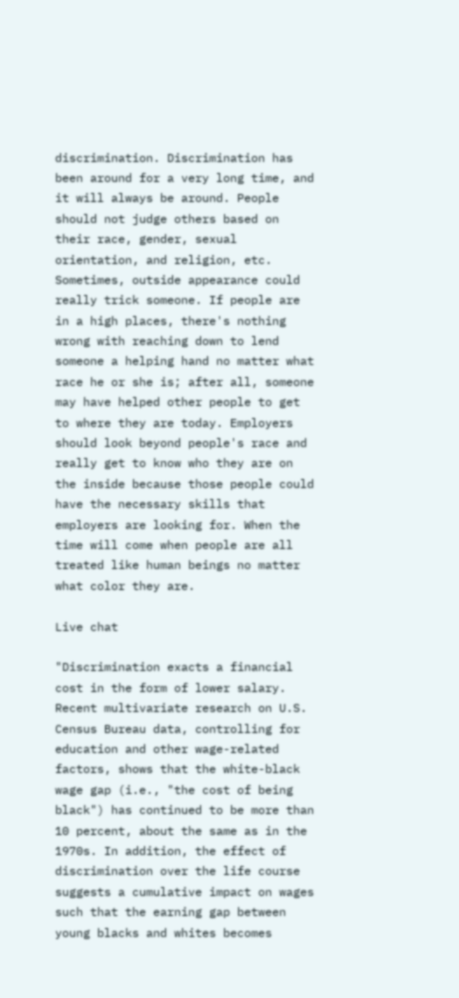discrimination. Discrimination has been around for a very long time, and it will always be around. People should not judge others based on their race, gender, sexual orientation, and religion, etc. Sometimes, outside appearance could really trick someone. If people are in a high places, there's nothing wrong with reaching down to lend someone a helping hand no matter what race he or she is; after all, someone may have helped other people to get to where they are today. Employers should look beyond people's race and really get to know who they are on the inside because those people could have the necessary skills that employers are looking for. When the time will come when people are all treated like human beings no matter what color they are.

Live chat

"Discrimination exacts a financial cost in the form of lower salary. Recent multivariate research on U.S. Census Bureau data, controlling for education and other wage-related factors, shows that the white-black wage gap (i.e., "the cost of being black") has continued to be more than 10 percent, about the same as in the 1970s. In addition, the effect of discrimination over the life course suggests a cumulative impact on wages such that the earning gap between young blacks and whites becomes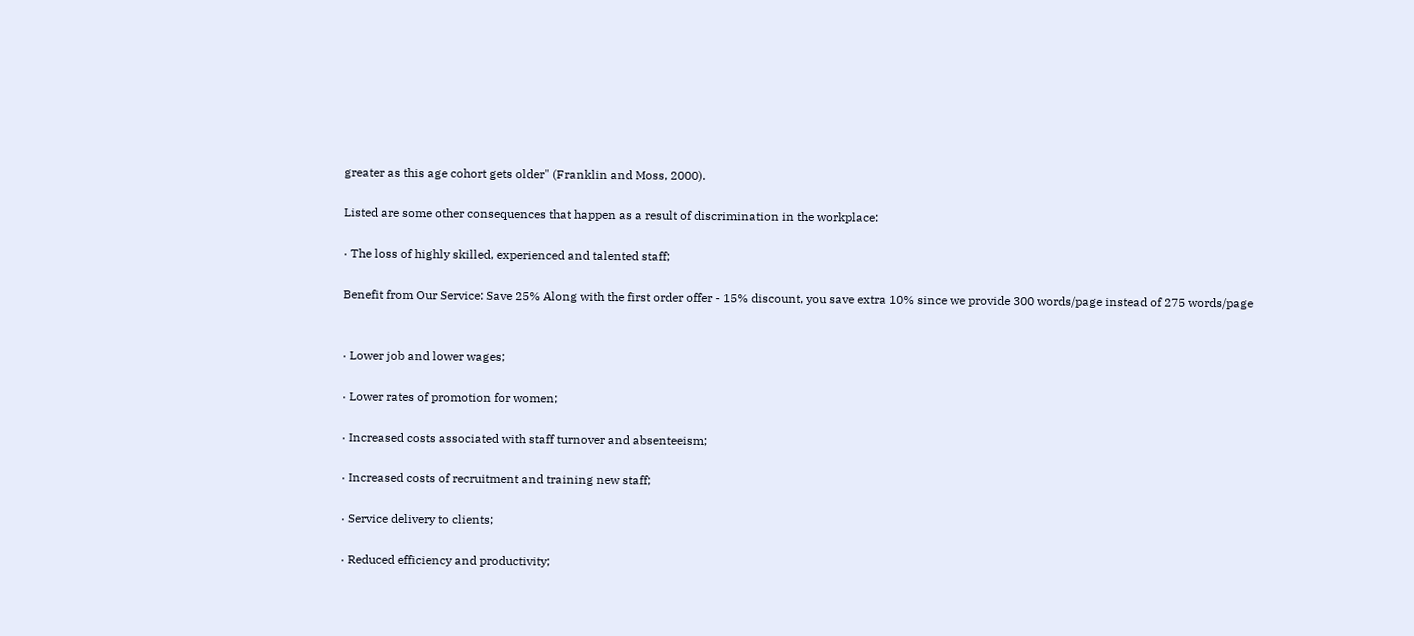greater as this age cohort gets older" (Franklin and Moss, 2000).

Listed are some other consequences that happen as a result of discrimination in the workplace:

· The loss of highly skilled, experienced and talented staff;

Benefit from Our Service: Save 25% Along with the first order offer - 15% discount, you save extra 10% since we provide 300 words/page instead of 275 words/page


· Lower job and lower wages;

· Lower rates of promotion for women;

· Increased costs associated with staff turnover and absenteeism;

· Increased costs of recruitment and training new staff;

· Service delivery to clients;

· Reduced efficiency and productivity;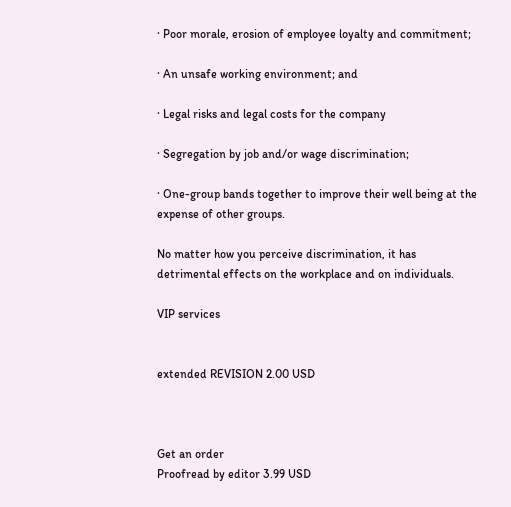· Poor morale, erosion of employee loyalty and commitment;

· An unsafe working environment; and

· Legal risks and legal costs for the company

· Segregation by job and/or wage discrimination;

· One-group bands together to improve their well being at the expense of other groups.

No matter how you perceive discrimination, it has detrimental effects on the workplace and on individuals.

VIP services


extended REVISION 2.00 USD



Get an order
Proofread by editor 3.99 USD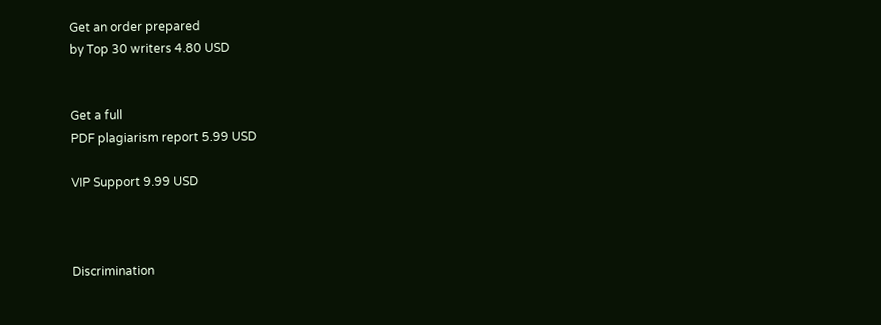Get an order prepared
by Top 30 writers 4.80 USD


Get a full
PDF plagiarism report 5.99 USD

VIP Support 9.99 USD



Discrimination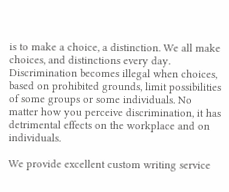is to make a choice, a distinction. We all make choices, and distinctions every day. Discrimination becomes illegal when choices, based on prohibited grounds, limit possibilities of some groups or some individuals. No matter how you perceive discrimination, it has detrimental effects on the workplace and on individuals.

We provide excellent custom writing service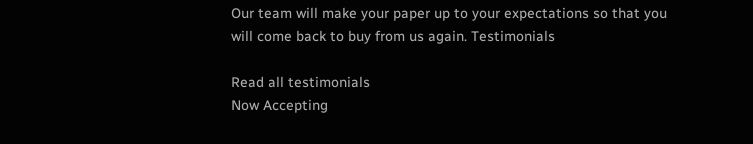Our team will make your paper up to your expectations so that you will come back to buy from us again. Testimonials

Read all testimonials
Now Accepting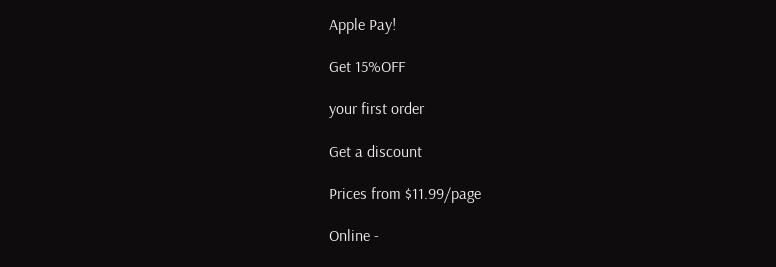Apple Pay!

Get 15%OFF

your first order

Get a discount

Prices from $11.99/page

Online -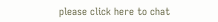please click here to chat